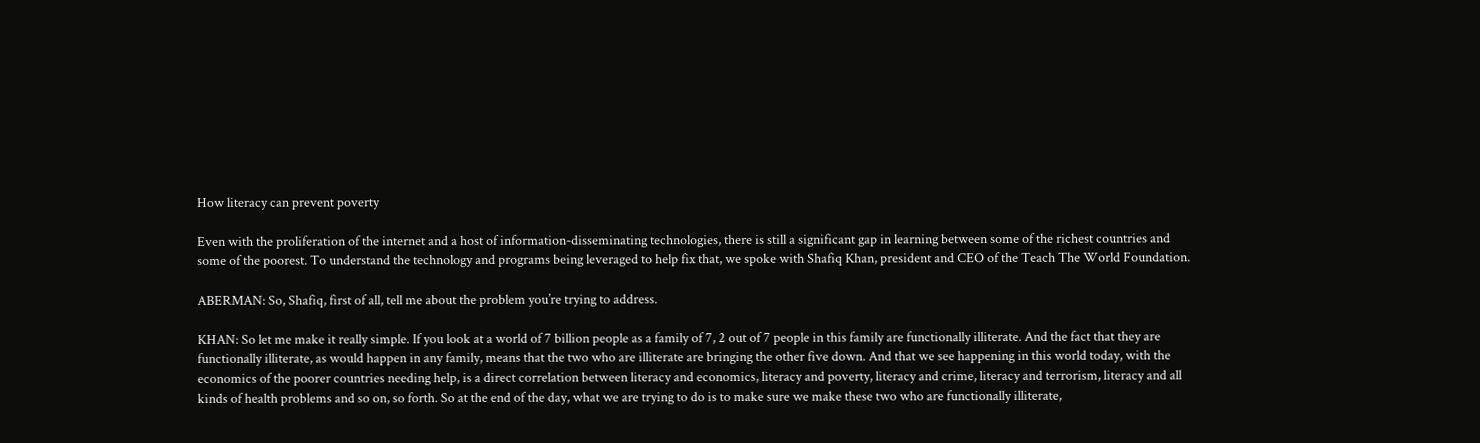How literacy can prevent poverty

Even with the proliferation of the internet and a host of information-disseminating technologies, there is still a significant gap in learning between some of the richest countries and some of the poorest. To understand the technology and programs being leveraged to help fix that, we spoke with Shafiq Khan, president and CEO of the Teach The World Foundation.

ABERMAN: So, Shafiq, first of all, tell me about the problem you’re trying to address.

KHAN: So let me make it really simple. If you look at a world of 7 billion people as a family of 7, 2 out of 7 people in this family are functionally illiterate. And the fact that they are functionally illiterate, as would happen in any family, means that the two who are illiterate are bringing the other five down. And that we see happening in this world today, with the economics of the poorer countries needing help, is a direct correlation between literacy and economics, literacy and poverty, literacy and crime, literacy and terrorism, literacy and all kinds of health problems and so on, so forth. So at the end of the day, what we are trying to do is to make sure we make these two who are functionally illiterate,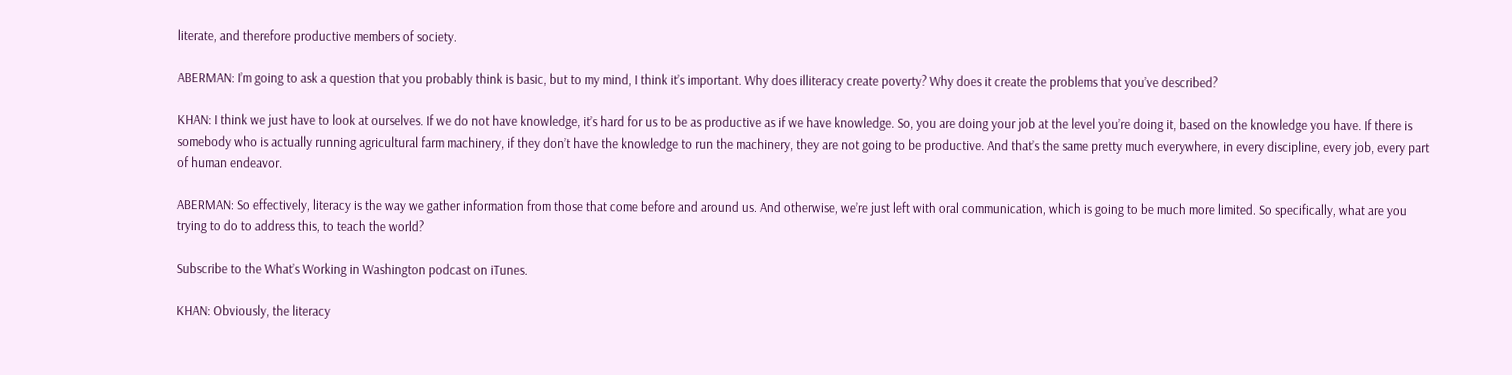literate, and therefore productive members of society.

ABERMAN: I’m going to ask a question that you probably think is basic, but to my mind, I think it’s important. Why does illiteracy create poverty? Why does it create the problems that you’ve described?

KHAN: I think we just have to look at ourselves. If we do not have knowledge, it’s hard for us to be as productive as if we have knowledge. So, you are doing your job at the level you’re doing it, based on the knowledge you have. If there is somebody who is actually running agricultural farm machinery, if they don’t have the knowledge to run the machinery, they are not going to be productive. And that’s the same pretty much everywhere, in every discipline, every job, every part of human endeavor.

ABERMAN: So effectively, literacy is the way we gather information from those that come before and around us. And otherwise, we’re just left with oral communication, which is going to be much more limited. So specifically, what are you trying to do to address this, to teach the world?

Subscribe to the What’s Working in Washington podcast on iTunes.

KHAN: Obviously, the literacy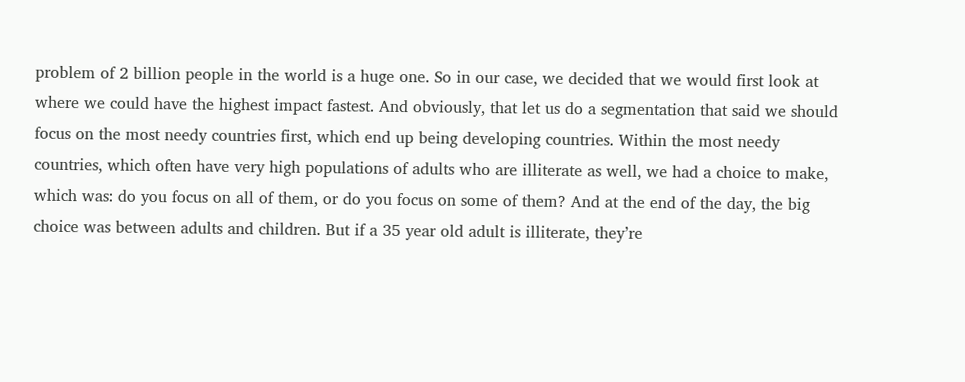problem of 2 billion people in the world is a huge one. So in our case, we decided that we would first look at where we could have the highest impact fastest. And obviously, that let us do a segmentation that said we should focus on the most needy countries first, which end up being developing countries. Within the most needy countries, which often have very high populations of adults who are illiterate as well, we had a choice to make, which was: do you focus on all of them, or do you focus on some of them? And at the end of the day, the big choice was between adults and children. But if a 35 year old adult is illiterate, they’re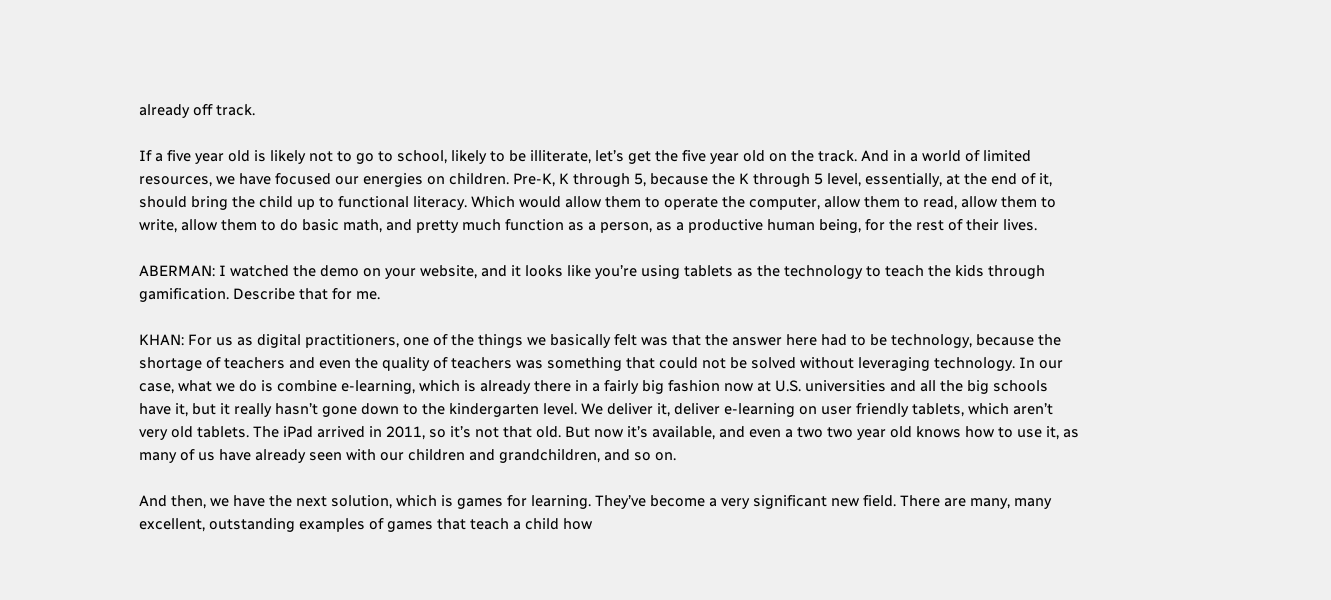already off track.

If a five year old is likely not to go to school, likely to be illiterate, let’s get the five year old on the track. And in a world of limited resources, we have focused our energies on children. Pre-K, K through 5, because the K through 5 level, essentially, at the end of it, should bring the child up to functional literacy. Which would allow them to operate the computer, allow them to read, allow them to write, allow them to do basic math, and pretty much function as a person, as a productive human being, for the rest of their lives.

ABERMAN: I watched the demo on your website, and it looks like you’re using tablets as the technology to teach the kids through gamification. Describe that for me.

KHAN: For us as digital practitioners, one of the things we basically felt was that the answer here had to be technology, because the shortage of teachers and even the quality of teachers was something that could not be solved without leveraging technology. In our case, what we do is combine e-learning, which is already there in a fairly big fashion now at U.S. universities and all the big schools have it, but it really hasn’t gone down to the kindergarten level. We deliver it, deliver e-learning on user friendly tablets, which aren’t very old tablets. The iPad arrived in 2011, so it’s not that old. But now it’s available, and even a two two year old knows how to use it, as many of us have already seen with our children and grandchildren, and so on.

And then, we have the next solution, which is games for learning. They’ve become a very significant new field. There are many, many excellent, outstanding examples of games that teach a child how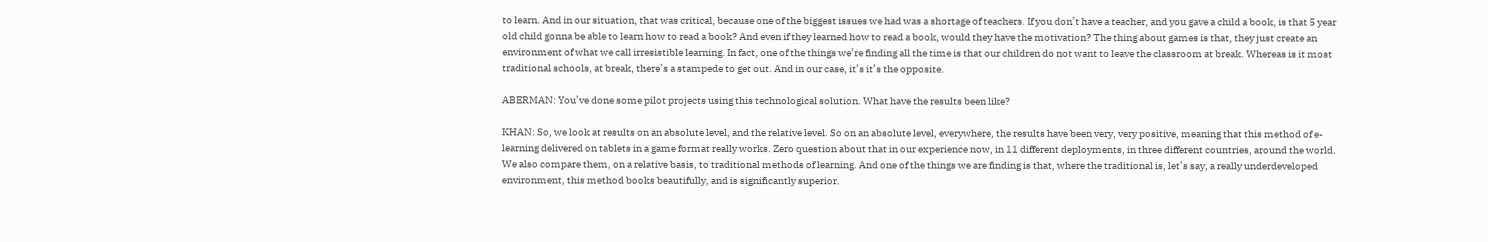to learn. And in our situation, that was critical, because one of the biggest issues we had was a shortage of teachers. If you don’t have a teacher, and you gave a child a book, is that 5 year old child gonna be able to learn how to read a book? And even if they learned how to read a book, would they have the motivation? The thing about games is that, they just create an environment of what we call irresistible learning. In fact, one of the things we’re finding all the time is that our children do not want to leave the classroom at break. Whereas is it most traditional schools, at break, there’s a stampede to get out. And in our case, it’s it’s the opposite.

ABERMAN: You’ve done some pilot projects using this technological solution. What have the results been like?

KHAN: So, we look at results on an absolute level, and the relative level. So on an absolute level, everywhere, the results have been very, very positive, meaning that this method of e-learning delivered on tablets in a game format really works. Zero question about that in our experience now, in 11 different deployments, in three different countries, around the world. We also compare them, on a relative basis, to traditional methods of learning. And one of the things we are finding is that, where the traditional is, let’s say, a really underdeveloped environment, this method books beautifully, and is significantly superior.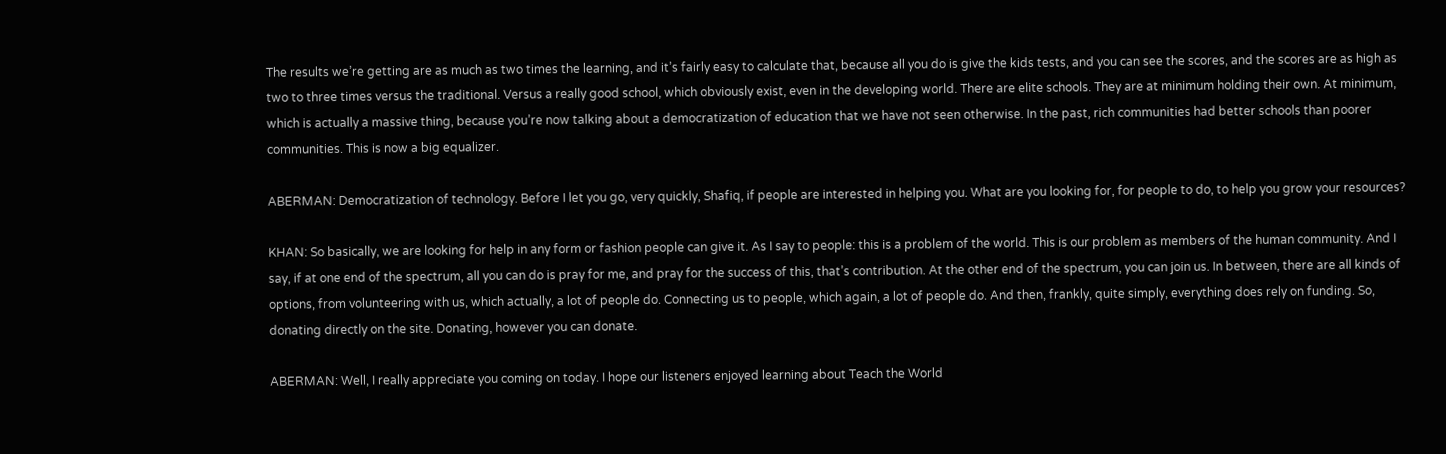The results we’re getting are as much as two times the learning, and it’s fairly easy to calculate that, because all you do is give the kids tests, and you can see the scores, and the scores are as high as two to three times versus the traditional. Versus a really good school, which obviously exist, even in the developing world. There are elite schools. They are at minimum holding their own. At minimum, which is actually a massive thing, because you’re now talking about a democratization of education that we have not seen otherwise. In the past, rich communities had better schools than poorer communities. This is now a big equalizer.

ABERMAN: Democratization of technology. Before I let you go, very quickly, Shafiq, if people are interested in helping you. What are you looking for, for people to do, to help you grow your resources?

KHAN: So basically, we are looking for help in any form or fashion people can give it. As I say to people: this is a problem of the world. This is our problem as members of the human community. And I say, if at one end of the spectrum, all you can do is pray for me, and pray for the success of this, that’s contribution. At the other end of the spectrum, you can join us. In between, there are all kinds of options, from volunteering with us, which actually, a lot of people do. Connecting us to people, which again, a lot of people do. And then, frankly, quite simply, everything does rely on funding. So, donating directly on the site. Donating, however you can donate.

ABERMAN: Well, I really appreciate you coming on today. I hope our listeners enjoyed learning about Teach the World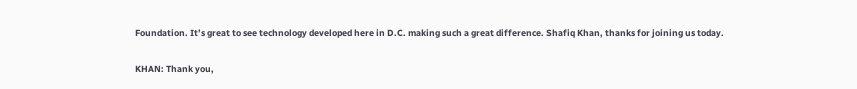Foundation. It’s great to see technology developed here in D.C. making such a great difference. Shafiq Khan, thanks for joining us today.

KHAN: Thank you,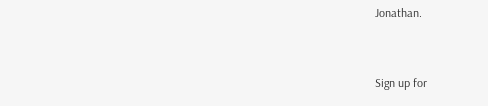Jonathan.


Sign up for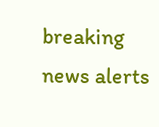breaking news alerts